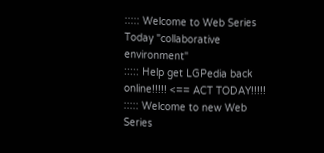::::: Welcome to Web Series Today "collaborative environment"
::::: Help get LGPedia back online!!!!! <== ACT TODAY!!!!!
::::: Welcome to new Web Series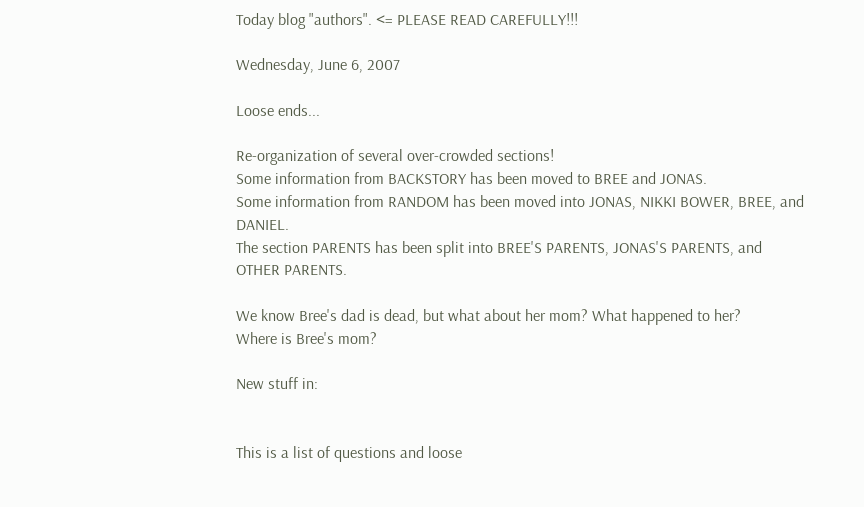Today blog "authors". <= PLEASE READ CAREFULLY!!!

Wednesday, June 6, 2007

Loose ends...

Re-organization of several over-crowded sections!
Some information from BACKSTORY has been moved to BREE and JONAS.
Some information from RANDOM has been moved into JONAS, NIKKI BOWER, BREE, and DANIEL.
The section PARENTS has been split into BREE'S PARENTS, JONAS'S PARENTS, and OTHER PARENTS.

We know Bree's dad is dead, but what about her mom? What happened to her?
Where is Bree's mom?

New stuff in:


This is a list of questions and loose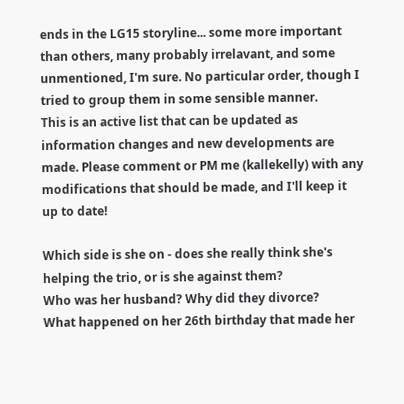ends in the LG15 storyline... some more important than others, many probably irrelavant, and some unmentioned, I'm sure. No particular order, though I tried to group them in some sensible manner.
This is an active list that can be updated as information changes and new developments are made. Please comment or PM me (kallekelly) with any modifications that should be made, and I'll keep it up to date!

Which side is she on - does she really think she's helping the trio, or is she against them?
Who was her husband? Why did they divorce?
What happened on her 26th birthday that made her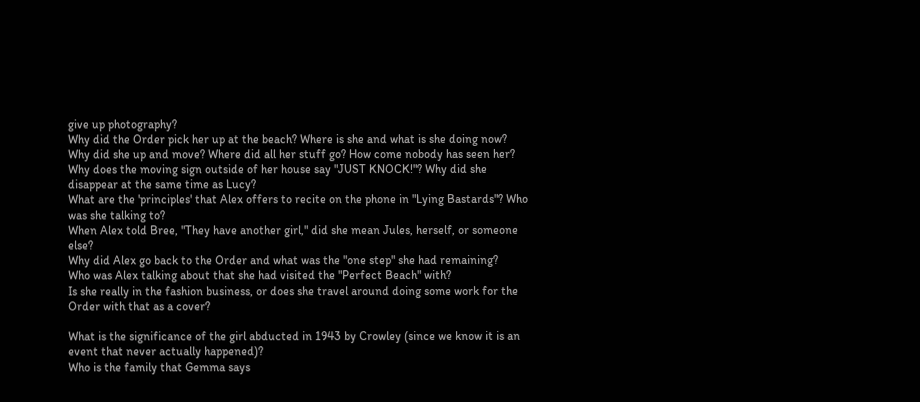give up photography?
Why did the Order pick her up at the beach? Where is she and what is she doing now?
Why did she up and move? Where did all her stuff go? How come nobody has seen her? Why does the moving sign outside of her house say "JUST KNOCK!"? Why did she disappear at the same time as Lucy?
What are the 'principles' that Alex offers to recite on the phone in "Lying Bastards"? Who was she talking to?
When Alex told Bree, "They have another girl," did she mean Jules, herself, or someone else?
Why did Alex go back to the Order and what was the "one step" she had remaining?
Who was Alex talking about that she had visited the "Perfect Beach" with?
Is she really in the fashion business, or does she travel around doing some work for the Order with that as a cover?

What is the significance of the girl abducted in 1943 by Crowley (since we know it is an event that never actually happened)?
Who is the family that Gemma says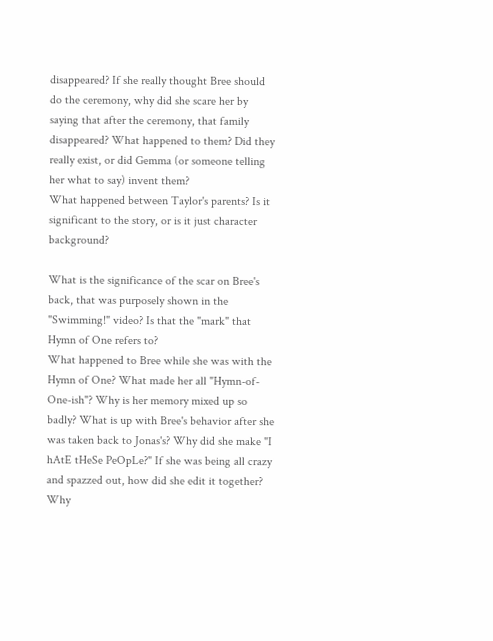disappeared? If she really thought Bree should do the ceremony, why did she scare her by saying that after the ceremony, that family disappeared? What happened to them? Did they really exist, or did Gemma (or someone telling her what to say) invent them?
What happened between Taylor's parents? Is it significant to the story, or is it just character background?

What is the significance of the scar on Bree's back, that was purposely shown in the "Swimming!" video? Is that the "mark" that Hymn of One refers to?
What happened to Bree while she was with the Hymn of One? What made her all "Hymn-of-One-ish"? Why is her memory mixed up so badly? What is up with Bree's behavior after she was taken back to Jonas's? Why did she make "I hAtE tHeSe PeOpLe?" If she was being all crazy and spazzed out, how did she edit it together? Why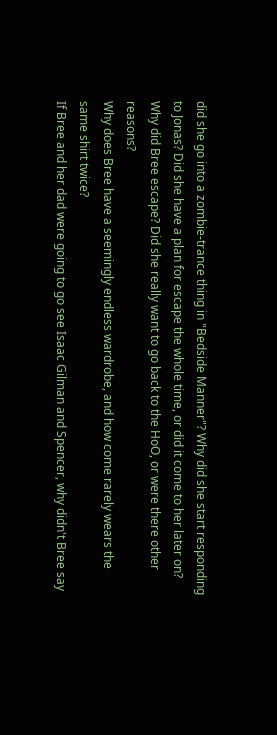did she go into a zombie-trance thing in "Bedside Manner"? Why did she start responding to Jonas? Did she have a plan for escape the whole time, or did it come to her later on?
Why did Bree escape? Did she really want to go back to the HoO, or were there other reasons?
Why does Bree have a seemingly endless wardrobe, and how come rarely wears the same shirt twice?
If Bree and her dad were going to go see Isaac Gilman and Spencer, why didn't Bree say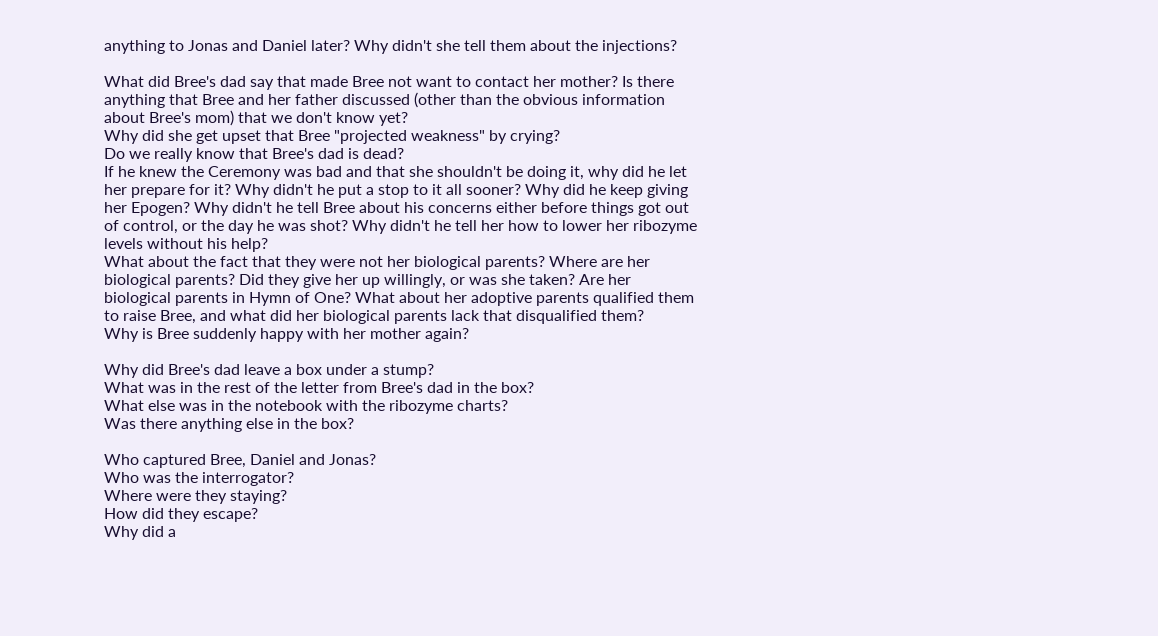anything to Jonas and Daniel later? Why didn't she tell them about the injections?

What did Bree's dad say that made Bree not want to contact her mother? Is there anything that Bree and her father discussed (other than the obvious information about Bree's mom) that we don't know yet?
Why did she get upset that Bree "projected weakness" by crying?
Do we really know that Bree's dad is dead?
If he knew the Ceremony was bad and that she shouldn't be doing it, why did he let her prepare for it? Why didn't he put a stop to it all sooner? Why did he keep giving her Epogen? Why didn't he tell Bree about his concerns either before things got out of control, or the day he was shot? Why didn't he tell her how to lower her ribozyme levels without his help?
What about the fact that they were not her biological parents? Where are her biological parents? Did they give her up willingly, or was she taken? Are her biological parents in Hymn of One? What about her adoptive parents qualified them to raise Bree, and what did her biological parents lack that disqualified them?
Why is Bree suddenly happy with her mother again?

Why did Bree's dad leave a box under a stump?
What was in the rest of the letter from Bree's dad in the box?
What else was in the notebook with the ribozyme charts?
Was there anything else in the box?

Who captured Bree, Daniel and Jonas?
Who was the interrogator?
Where were they staying?
How did they escape?
Why did a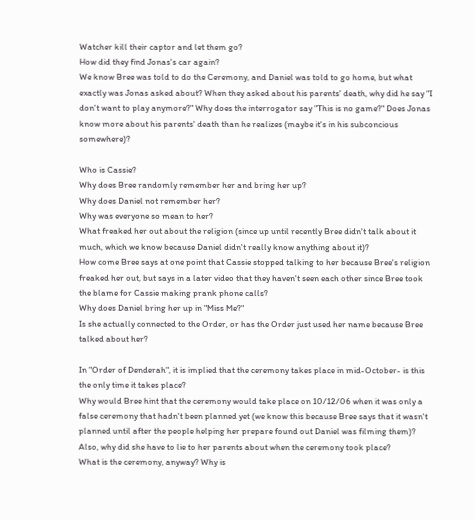Watcher kill their captor and let them go?
How did they find Jonas's car again?
We know Bree was told to do the Ceremony, and Daniel was told to go home, but what exactly was Jonas asked about? When they asked about his parents' death, why did he say "I don't want to play anymore?" Why does the interrogator say "This is no game?" Does Jonas know more about his parents' death than he realizes (maybe it's in his subconcious somewhere)?

Who is Cassie?
Why does Bree randomly remember her and bring her up?
Why does Daniel not remember her?
Why was everyone so mean to her?
What freaked her out about the religion (since up until recently Bree didn't talk about it much, which we know because Daniel didn't really know anything about it)?
How come Bree says at one point that Cassie stopped talking to her because Bree's religion freaked her out, but says in a later video that they haven't seen each other since Bree took the blame for Cassie making prank phone calls?
Why does Daniel bring her up in "Miss Me?"
Is she actually connected to the Order, or has the Order just used her name because Bree talked about her?

In "Order of Denderah", it is implied that the ceremony takes place in mid-October- is this the only time it takes place?
Why would Bree hint that the ceremony would take place on 10/12/06 when it was only a false ceremony that hadn't been planned yet (we know this because Bree says that it wasn't planned until after the people helping her prepare found out Daniel was filming them)? Also, why did she have to lie to her parents about when the ceremony took place?
What is the ceremony, anyway? Why is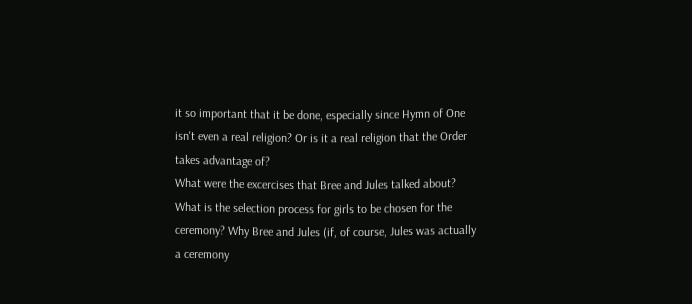it so important that it be done, especially since Hymn of One isn't even a real religion? Or is it a real religion that the Order takes advantage of?
What were the excercises that Bree and Jules talked about? What is the selection process for girls to be chosen for the ceremony? Why Bree and Jules (if, of course, Jules was actually a ceremony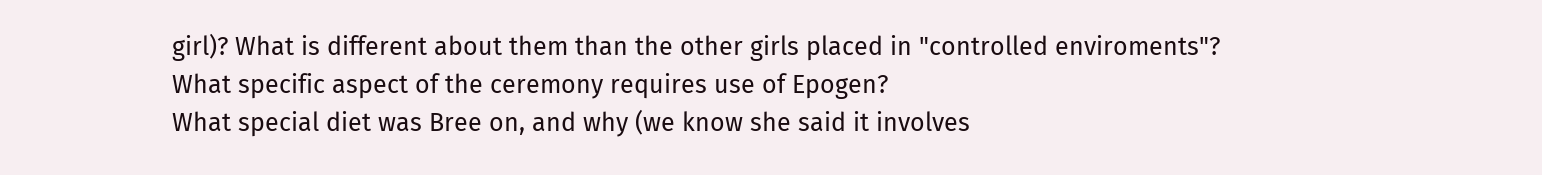girl)? What is different about them than the other girls placed in "controlled enviroments"?
What specific aspect of the ceremony requires use of Epogen?
What special diet was Bree on, and why (we know she said it involves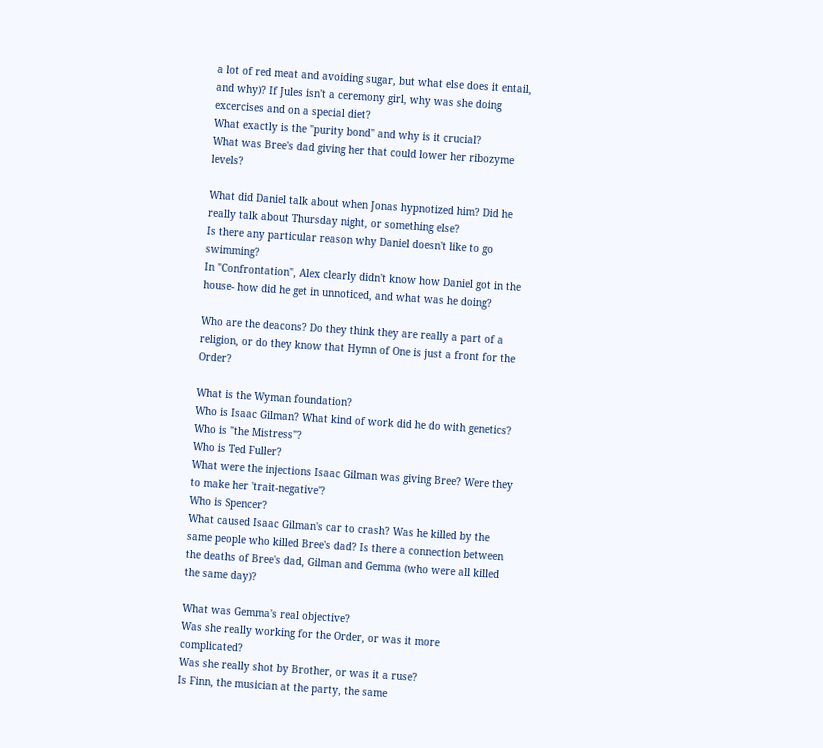a lot of red meat and avoiding sugar, but what else does it entail, and why)? If Jules isn't a ceremony girl, why was she doing excercises and on a special diet?
What exactly is the "purity bond" and why is it crucial?
What was Bree's dad giving her that could lower her ribozyme levels?

What did Daniel talk about when Jonas hypnotized him? Did he really talk about Thursday night, or something else?
Is there any particular reason why Daniel doesn't like to go swimming?
In "Confrontation", Alex clearly didn't know how Daniel got in the house- how did he get in unnoticed, and what was he doing?

Who are the deacons? Do they think they are really a part of a religion, or do they know that Hymn of One is just a front for the Order?

What is the Wyman foundation?
Who is Isaac Gilman? What kind of work did he do with genetics?
Who is "the Mistress"?
Who is Ted Fuller?
What were the injections Isaac Gilman was giving Bree? Were they to make her 'trait-negative'?
Who is Spencer?
What caused Isaac Gilman's car to crash? Was he killed by the same people who killed Bree's dad? Is there a connection between the deaths of Bree's dad, Gilman and Gemma (who were all killed the same day)?

What was Gemma's real objective?
Was she really working for the Order, or was it more complicated?
Was she really shot by Brother, or was it a ruse?
Is Finn, the musician at the party, the same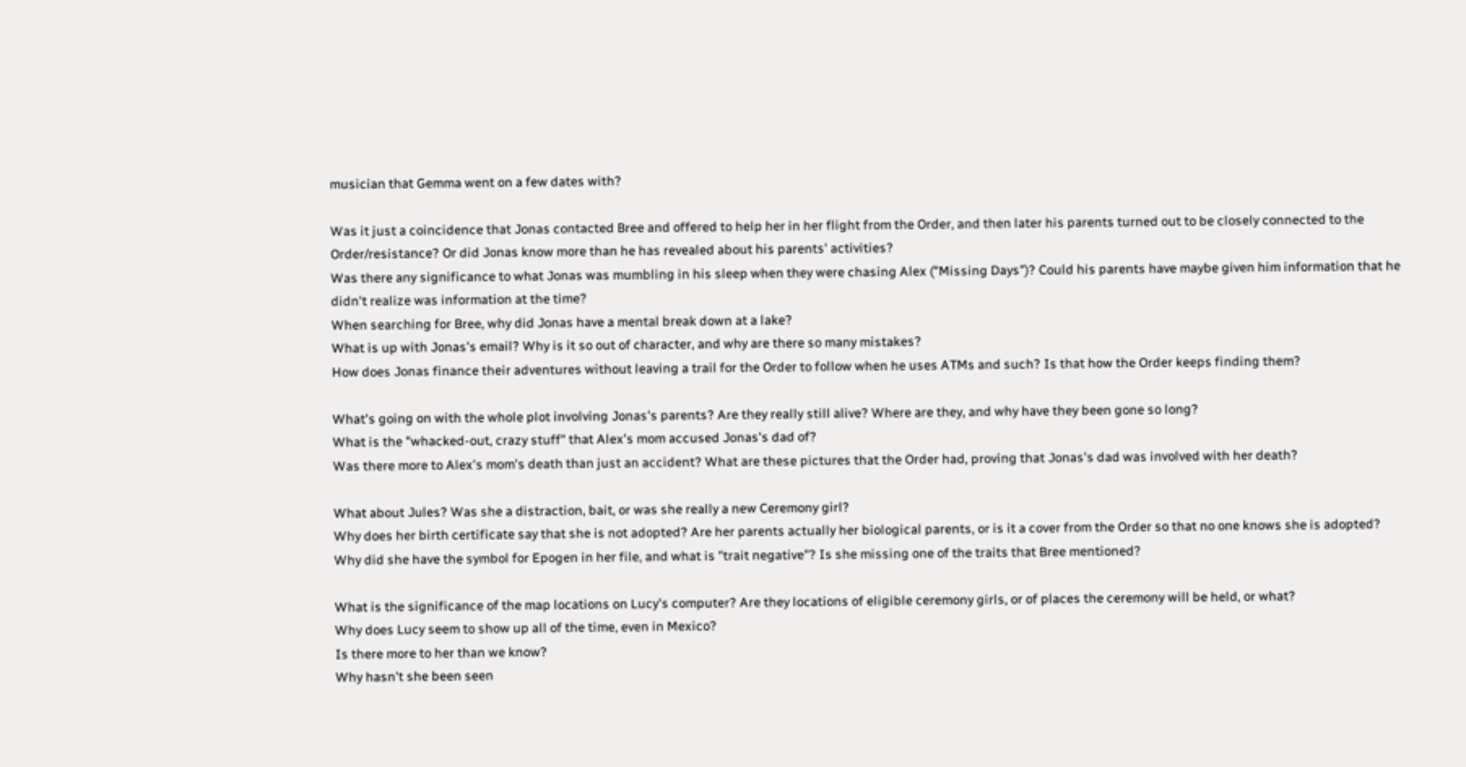musician that Gemma went on a few dates with?

Was it just a coincidence that Jonas contacted Bree and offered to help her in her flight from the Order, and then later his parents turned out to be closely connected to the Order/resistance? Or did Jonas know more than he has revealed about his parents' activities?
Was there any significance to what Jonas was mumbling in his sleep when they were chasing Alex ("Missing Days")? Could his parents have maybe given him information that he didn't realize was information at the time?
When searching for Bree, why did Jonas have a mental break down at a lake?
What is up with Jonas's email? Why is it so out of character, and why are there so many mistakes?
How does Jonas finance their adventures without leaving a trail for the Order to follow when he uses ATMs and such? Is that how the Order keeps finding them?

What's going on with the whole plot involving Jonas's parents? Are they really still alive? Where are they, and why have they been gone so long?
What is the "whacked-out, crazy stuff" that Alex's mom accused Jonas's dad of?
Was there more to Alex's mom's death than just an accident? What are these pictures that the Order had, proving that Jonas's dad was involved with her death?

What about Jules? Was she a distraction, bait, or was she really a new Ceremony girl?
Why does her birth certificate say that she is not adopted? Are her parents actually her biological parents, or is it a cover from the Order so that no one knows she is adopted?
Why did she have the symbol for Epogen in her file, and what is "trait negative"? Is she missing one of the traits that Bree mentioned?

What is the significance of the map locations on Lucy's computer? Are they locations of eligible ceremony girls, or of places the ceremony will be held, or what?
Why does Lucy seem to show up all of the time, even in Mexico?
Is there more to her than we know?
Why hasn't she been seen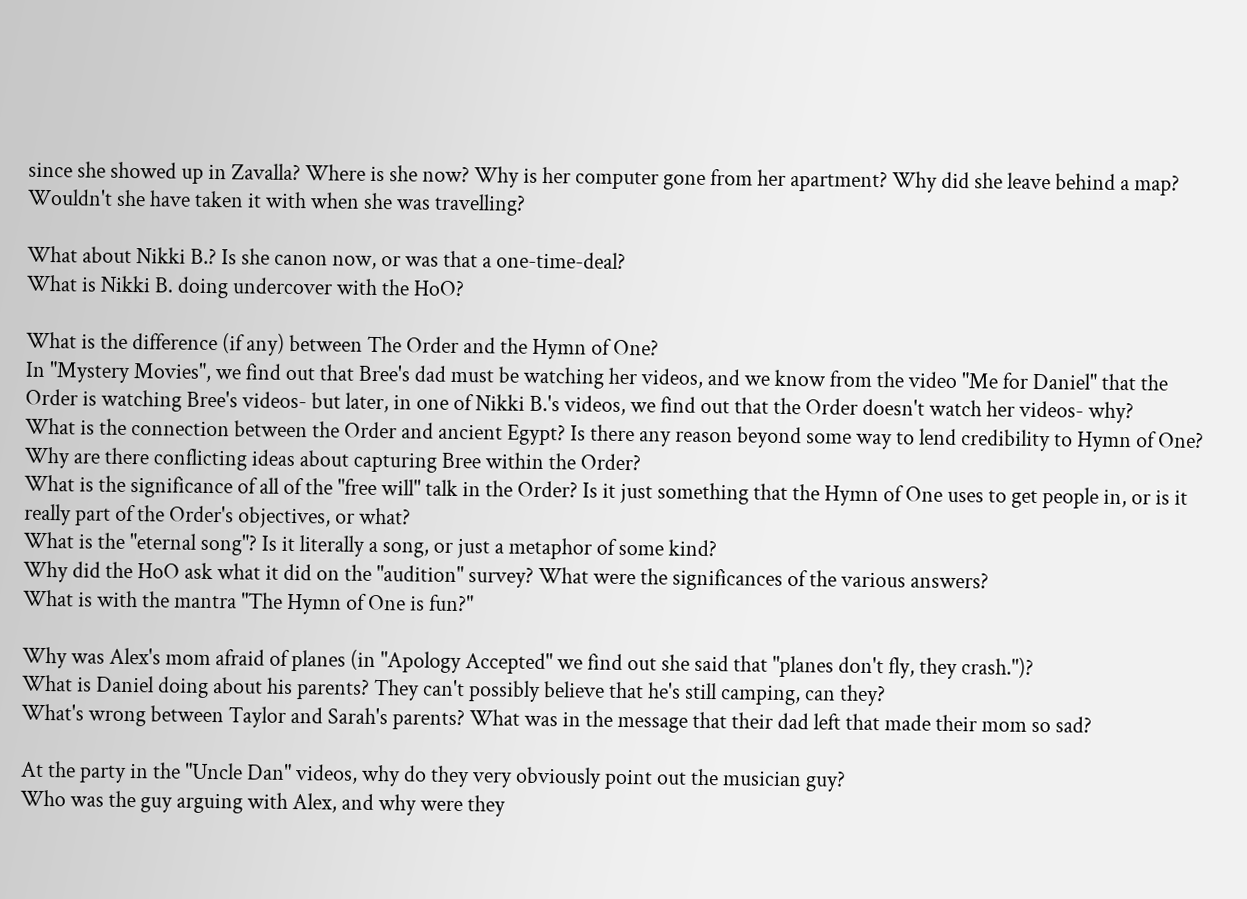since she showed up in Zavalla? Where is she now? Why is her computer gone from her apartment? Why did she leave behind a map? Wouldn't she have taken it with when she was travelling?

What about Nikki B.? Is she canon now, or was that a one-time-deal?
What is Nikki B. doing undercover with the HoO?

What is the difference (if any) between The Order and the Hymn of One?
In "Mystery Movies", we find out that Bree's dad must be watching her videos, and we know from the video "Me for Daniel" that the Order is watching Bree's videos- but later, in one of Nikki B.'s videos, we find out that the Order doesn't watch her videos- why?
What is the connection between the Order and ancient Egypt? Is there any reason beyond some way to lend credibility to Hymn of One?
Why are there conflicting ideas about capturing Bree within the Order?
What is the significance of all of the "free will" talk in the Order? Is it just something that the Hymn of One uses to get people in, or is it really part of the Order's objectives, or what?
What is the "eternal song"? Is it literally a song, or just a metaphor of some kind?
Why did the HoO ask what it did on the "audition" survey? What were the significances of the various answers?
What is with the mantra "The Hymn of One is fun?"

Why was Alex's mom afraid of planes (in "Apology Accepted" we find out she said that "planes don't fly, they crash.")?
What is Daniel doing about his parents? They can't possibly believe that he's still camping, can they?
What's wrong between Taylor and Sarah's parents? What was in the message that their dad left that made their mom so sad?

At the party in the "Uncle Dan" videos, why do they very obviously point out the musician guy?
Who was the guy arguing with Alex, and why were they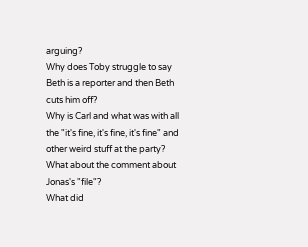arguing?
Why does Toby struggle to say Beth is a reporter and then Beth cuts him off?
Why is Carl and what was with all the "it's fine, it's fine, it's fine" and other weird stuff at the party?
What about the comment about Jonas's "file"?
What did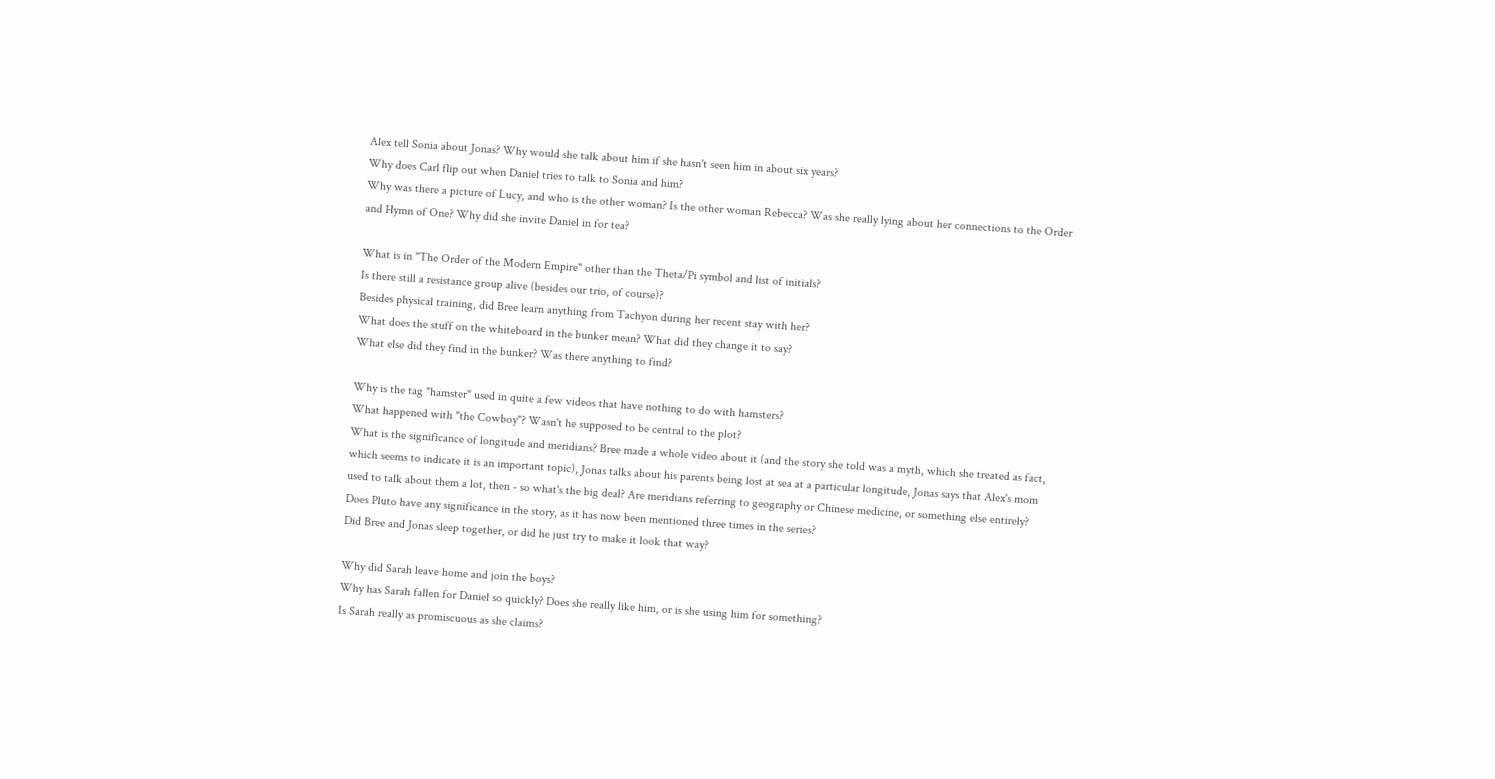Alex tell Sonia about Jonas? Why would she talk about him if she hasn't seen him in about six years?
Why does Carl flip out when Daniel tries to talk to Sonia and him?
Why was there a picture of Lucy, and who is the other woman? Is the other woman Rebecca? Was she really lying about her connections to the Order and Hymn of One? Why did she invite Daniel in for tea?

What is in "The Order of the Modern Empire" other than the Theta/Pi symbol and list of initials?
Is there still a resistance group alive (besides our trio, of course)?
Besides physical training, did Bree learn anything from Tachyon during her recent stay with her?
What does the stuff on the whiteboard in the bunker mean? What did they change it to say?
What else did they find in the bunker? Was there anything to find?

Why is the tag "hamster" used in quite a few videos that have nothing to do with hamsters?
What happened with "the Cowboy"? Wasn't he supposed to be central to the plot?
What is the significance of longitude and meridians? Bree made a whole video about it (and the story she told was a myth, which she treated as fact, which seems to indicate it is an important topic), Jonas talks about his parents being lost at sea at a particular longitude, Jonas says that Alex's mom used to talk about them a lot, then - so what's the big deal? Are meridians referring to geography or Chinese medicine, or something else entirely?
Does Pluto have any significance in the story, as it has now been mentioned three times in the series?
Did Bree and Jonas sleep together, or did he just try to make it look that way?

Why did Sarah leave home and join the boys?
Why has Sarah fallen for Daniel so quickly? Does she really like him, or is she using him for something?
Is Sarah really as promiscuous as she claims?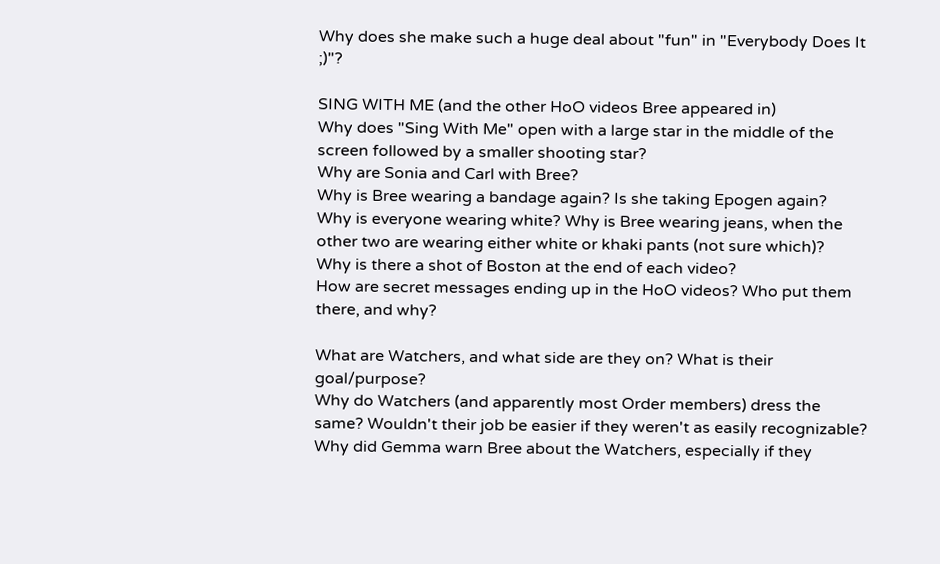Why does she make such a huge deal about "fun" in "Everybody Does It ;)"?

SING WITH ME (and the other HoO videos Bree appeared in)
Why does "Sing With Me" open with a large star in the middle of the screen followed by a smaller shooting star?
Why are Sonia and Carl with Bree?
Why is Bree wearing a bandage again? Is she taking Epogen again?
Why is everyone wearing white? Why is Bree wearing jeans, when the other two are wearing either white or khaki pants (not sure which)?
Why is there a shot of Boston at the end of each video?
How are secret messages ending up in the HoO videos? Who put them there, and why?

What are Watchers, and what side are they on? What is their goal/purpose?
Why do Watchers (and apparently most Order members) dress the same? Wouldn't their job be easier if they weren't as easily recognizable?
Why did Gemma warn Bree about the Watchers, especially if they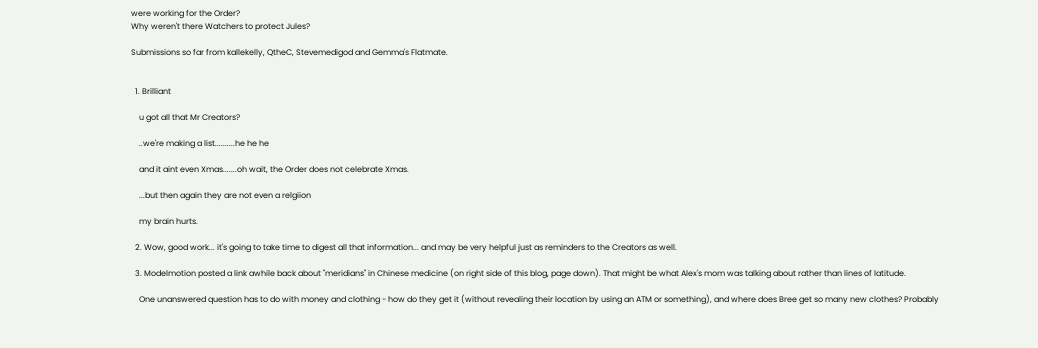were working for the Order?
Why weren't there Watchers to protect Jules?

Submissions so far from kallekelly, QtheC, Stevemedigod and Gemma's Flatmate.


  1. Brilliant

    u got all that Mr Creators?

    ..we're making a list..........he he he

    and it aint even Xmas.......oh wait, the Order does not celebrate Xmas.

    ...but then again they are not even a relgiion

    my brain hurts.

  2. Wow, good work... it's going to take time to digest all that information... and may be very helpful just as reminders to the Creators as well.

  3. Modelmotion posted a link awhile back about "meridians" in Chinese medicine (on right side of this blog, page down). That might be what Alex's mom was talking about rather than lines of latitude.

    One unanswered question has to do with money and clothing - how do they get it (without revealing their location by using an ATM or something), and where does Bree get so many new clothes? Probably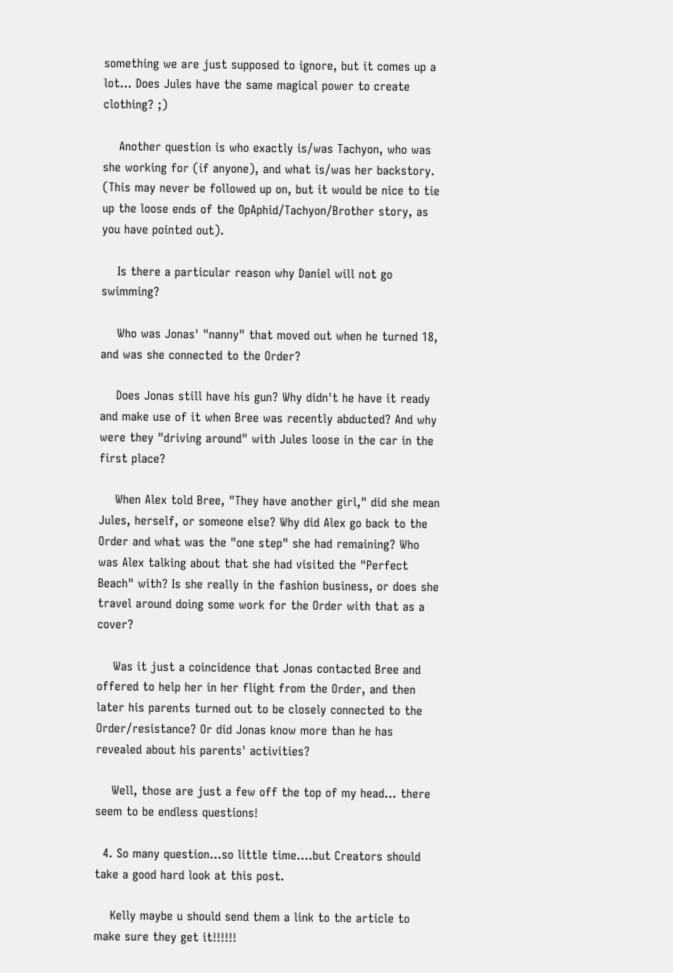something we are just supposed to ignore, but it comes up a lot... Does Jules have the same magical power to create clothing? ;)

    Another question is who exactly is/was Tachyon, who was she working for (if anyone), and what is/was her backstory. (This may never be followed up on, but it would be nice to tie up the loose ends of the OpAphid/Tachyon/Brother story, as you have pointed out).

    Is there a particular reason why Daniel will not go swimming?

    Who was Jonas' "nanny" that moved out when he turned 18, and was she connected to the Order?

    Does Jonas still have his gun? Why didn't he have it ready and make use of it when Bree was recently abducted? And why were they "driving around" with Jules loose in the car in the first place?

    When Alex told Bree, "They have another girl," did she mean Jules, herself, or someone else? Why did Alex go back to the Order and what was the "one step" she had remaining? Who was Alex talking about that she had visited the "Perfect Beach" with? Is she really in the fashion business, or does she travel around doing some work for the Order with that as a cover?

    Was it just a coincidence that Jonas contacted Bree and offered to help her in her flight from the Order, and then later his parents turned out to be closely connected to the Order/resistance? Or did Jonas know more than he has revealed about his parents' activities?

    Well, those are just a few off the top of my head... there seem to be endless questions!

  4. So many question...so little time....but Creators should take a good hard look at this post.

    Kelly maybe u should send them a link to the article to make sure they get it!!!!!!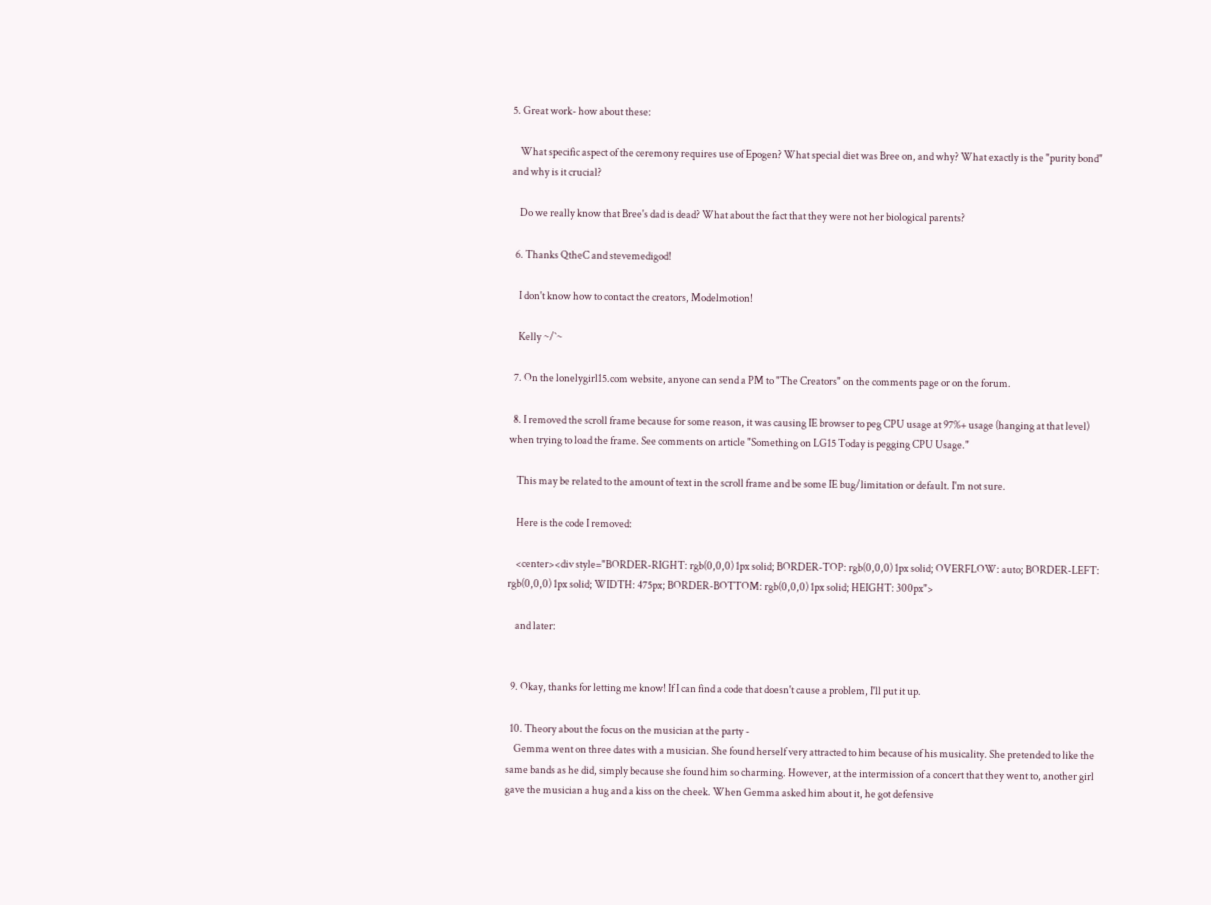5. Great work- how about these:

    What specific aspect of the ceremony requires use of Epogen? What special diet was Bree on, and why? What exactly is the "purity bond" and why is it crucial?

    Do we really know that Bree's dad is dead? What about the fact that they were not her biological parents?

  6. Thanks QtheC and stevemedigod!

    I don't know how to contact the creators, Modelmotion!

    Kelly ~/`~

  7. On the lonelygirl15.com website, anyone can send a PM to "The Creators" on the comments page or on the forum.

  8. I removed the scroll frame because for some reason, it was causing IE browser to peg CPU usage at 97%+ usage (hanging at that level) when trying to load the frame. See comments on article "Something on LG15 Today is pegging CPU Usage."

    This may be related to the amount of text in the scroll frame and be some IE bug/limitation or default. I'm not sure.

    Here is the code I removed:

    <center><div style="BORDER-RIGHT: rgb(0,0,0) 1px solid; BORDER-TOP: rgb(0,0,0) 1px solid; OVERFLOW: auto; BORDER-LEFT: rgb(0,0,0) 1px solid; WIDTH: 475px; BORDER-BOTTOM: rgb(0,0,0) 1px solid; HEIGHT: 300px">

    and later:


  9. Okay, thanks for letting me know! If I can find a code that doesn't cause a problem, I'll put it up.

  10. Theory about the focus on the musician at the party -
    Gemma went on three dates with a musician. She found herself very attracted to him because of his musicality. She pretended to like the same bands as he did, simply because she found him so charming. However, at the intermission of a concert that they went to, another girl gave the musician a hug and a kiss on the cheek. When Gemma asked him about it, he got defensive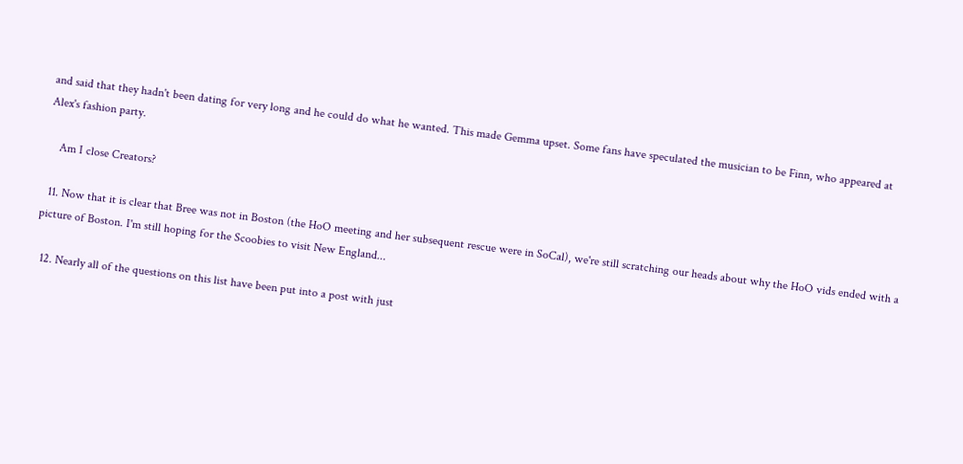and said that they hadn't been dating for very long and he could do what he wanted. This made Gemma upset. Some fans have speculated the musician to be Finn, who appeared at Alex's fashion party.

    Am I close Creators?

  11. Now that it is clear that Bree was not in Boston (the HoO meeting and her subsequent rescue were in SoCal), we're still scratching our heads about why the HoO vids ended with a picture of Boston. I'm still hoping for the Scoobies to visit New England...

  12. Nearly all of the questions on this list have been put into a post with just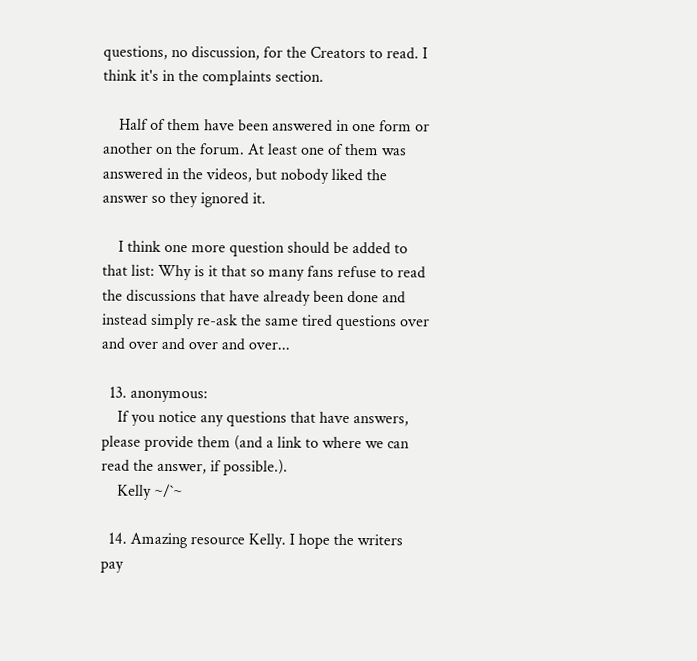questions, no discussion, for the Creators to read. I think it's in the complaints section.

    Half of them have been answered in one form or another on the forum. At least one of them was answered in the videos, but nobody liked the answer so they ignored it.

    I think one more question should be added to that list: Why is it that so many fans refuse to read the discussions that have already been done and instead simply re-ask the same tired questions over and over and over and over...

  13. anonymous:
    If you notice any questions that have answers, please provide them (and a link to where we can read the answer, if possible.).
    Kelly ~/`~

  14. Amazing resource Kelly. I hope the writers pay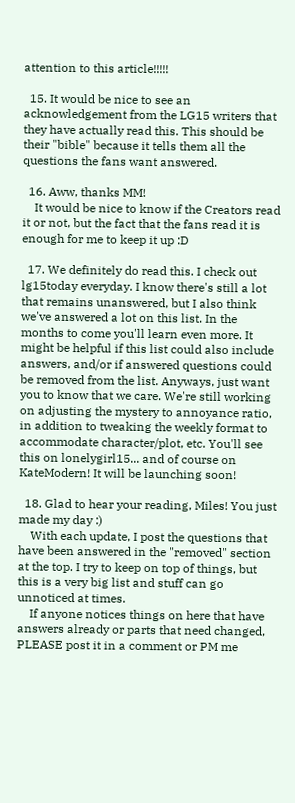attention to this article!!!!!

  15. It would be nice to see an acknowledgement from the LG15 writers that they have actually read this. This should be their "bible" because it tells them all the questions the fans want answered.

  16. Aww, thanks MM!
    It would be nice to know if the Creators read it or not, but the fact that the fans read it is enough for me to keep it up :D

  17. We definitely do read this. I check out lg15today everyday. I know there's still a lot that remains unanswered, but I also think we've answered a lot on this list. In the months to come you'll learn even more. It might be helpful if this list could also include answers, and/or if answered questions could be removed from the list. Anyways, just want you to know that we care. We're still working on adjusting the mystery to annoyance ratio, in addition to tweaking the weekly format to accommodate character/plot, etc. You'll see this on lonelygirl15... and of course on KateModern! It will be launching soon!

  18. Glad to hear your reading, Miles! You just made my day :)
    With each update, I post the questions that have been answered in the "removed" section at the top. I try to keep on top of things, but this is a very big list and stuff can go unnoticed at times.
    If anyone notices things on here that have answers already or parts that need changed, PLEASE post it in a comment or PM me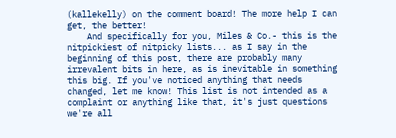(kallekelly) on the comment board! The more help I can get, the better!
    And specifically for you, Miles & Co.- this is the nitpickiest of nitpicky lists... as I say in the beginning of this post, there are probably many irrevalent bits in here, as is inevitable in something this big. If you've noticed anything that needs changed, let me know! This list is not intended as a complaint or anything like that, it's just questions we're all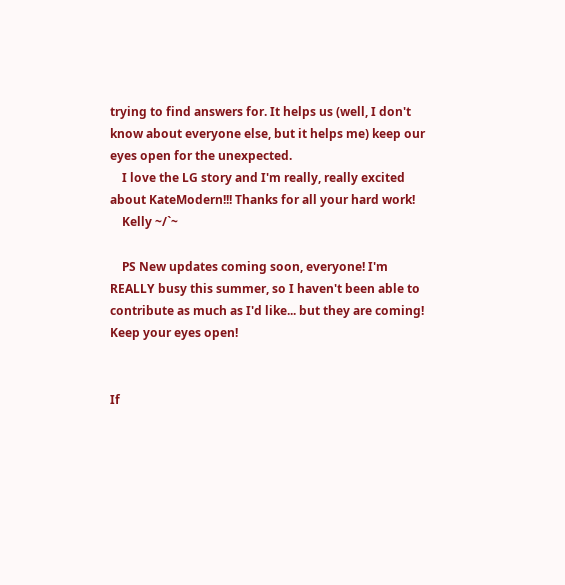trying to find answers for. It helps us (well, I don't know about everyone else, but it helps me) keep our eyes open for the unexpected.
    I love the LG story and I'm really, really excited about KateModern!!! Thanks for all your hard work!
    Kelly ~/`~

    PS New updates coming soon, everyone! I'm REALLY busy this summer, so I haven't been able to contribute as much as I'd like... but they are coming! Keep your eyes open!


If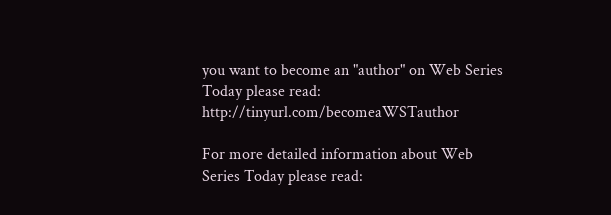you want to become an "author" on Web Series Today please read: http://tinyurl.com/becomeaWSTauthor

For more detailed information about Web Series Today please read: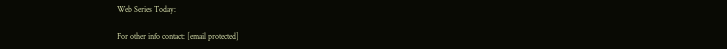Web Series Today:

For other info contact: [email protected]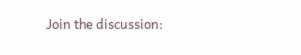Join the discussion: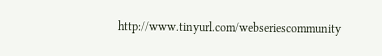http://www.tinyurl.com/webseriescommunity